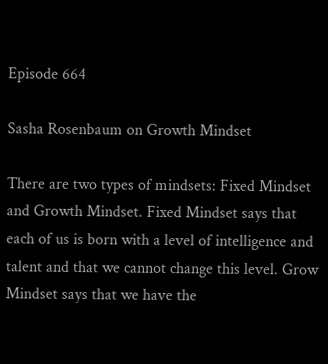Episode 664

Sasha Rosenbaum on Growth Mindset

There are two types of mindsets: Fixed Mindset and Growth Mindset. Fixed Mindset says that each of us is born with a level of intelligence and talent and that we cannot change this level. Grow Mindset says that we have the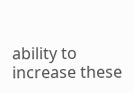ability to increase these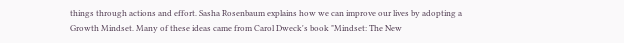things through actions and effort. Sasha Rosenbaum explains how we can improve our lives by adopting a Growth Mindset. Many of these ideas came from Carol Dweck's book "Mindset: The New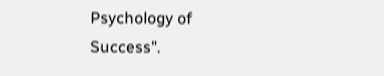Psychology of Success".